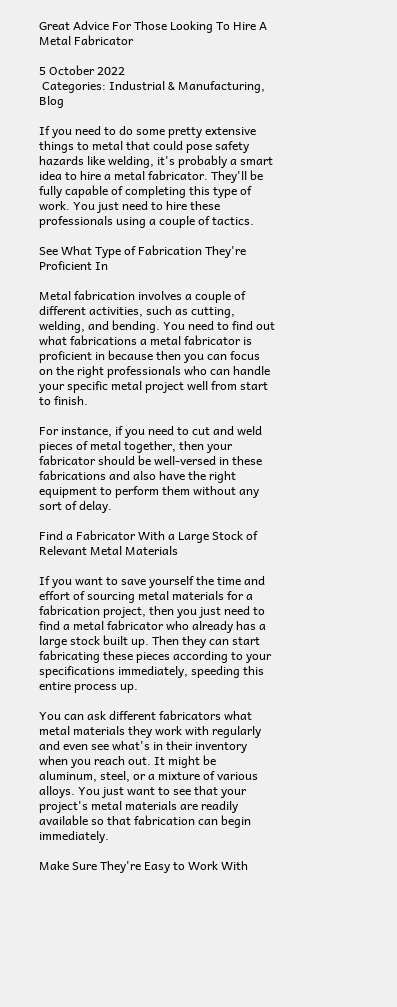Great Advice For Those Looking To Hire A Metal Fabricator

5 October 2022
 Categories: Industrial & Manufacturing, Blog

If you need to do some pretty extensive things to metal that could pose safety hazards like welding, it's probably a smart idea to hire a metal fabricator. They'll be fully capable of completing this type of work. You just need to hire these professionals using a couple of tactics.

See What Type of Fabrication They're Proficient In

Metal fabrication involves a couple of different activities, such as cutting, welding, and bending. You need to find out what fabrications a metal fabricator is proficient in because then you can focus on the right professionals who can handle your specific metal project well from start to finish.

For instance, if you need to cut and weld pieces of metal together, then your fabricator should be well-versed in these fabrications and also have the right equipment to perform them without any sort of delay.

Find a Fabricator With a Large Stock of Relevant Metal Materials

If you want to save yourself the time and effort of sourcing metal materials for a fabrication project, then you just need to find a metal fabricator who already has a large stock built up. Then they can start fabricating these pieces according to your specifications immediately, speeding this entire process up.

You can ask different fabricators what metal materials they work with regularly and even see what's in their inventory when you reach out. It might be aluminum, steel, or a mixture of various alloys. You just want to see that your project's metal materials are readily available so that fabrication can begin immediately.

Make Sure They're Easy to Work With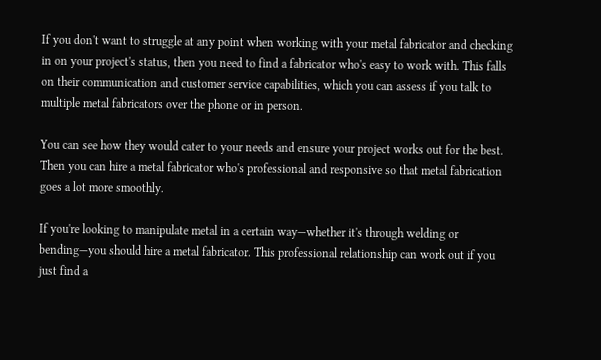If you don't want to struggle at any point when working with your metal fabricator and checking in on your project's status, then you need to find a fabricator who's easy to work with. This falls on their communication and customer service capabilities, which you can assess if you talk to multiple metal fabricators over the phone or in person.

You can see how they would cater to your needs and ensure your project works out for the best. Then you can hire a metal fabricator who's professional and responsive so that metal fabrication goes a lot more smoothly.

If you're looking to manipulate metal in a certain way—whether it's through welding or bending—you should hire a metal fabricator. This professional relationship can work out if you just find a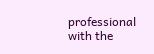professional with the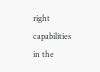right capabilities in the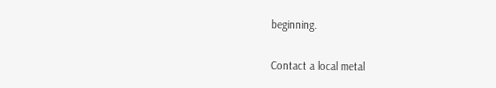beginning.

Contact a local metal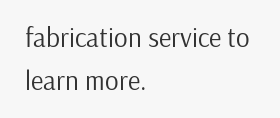fabrication service to learn more.